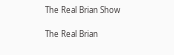The Real Brian Show

The Real Brian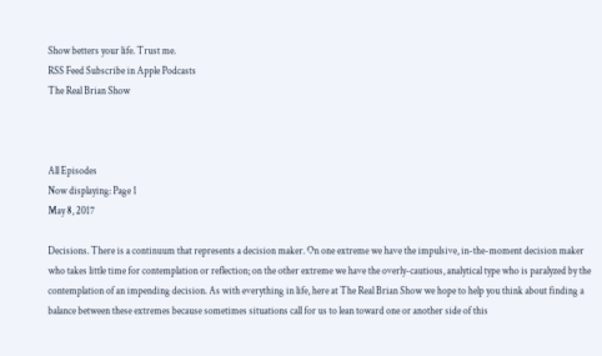Show betters your life. Trust me.
RSS Feed Subscribe in Apple Podcasts
The Real Brian Show



All Episodes
Now displaying: Page 1
May 8, 2017

Decisions. There is a continuum that represents a decision maker. On one extreme we have the impulsive, in-the-moment decision maker who takes little time for contemplation or reflection; on the other extreme we have the overly-cautious, analytical type who is paralyzed by the contemplation of an impending decision. As with everything in life, here at The Real Brian Show we hope to help you think about finding a balance between these extremes because sometimes situations call for us to lean toward one or another side of this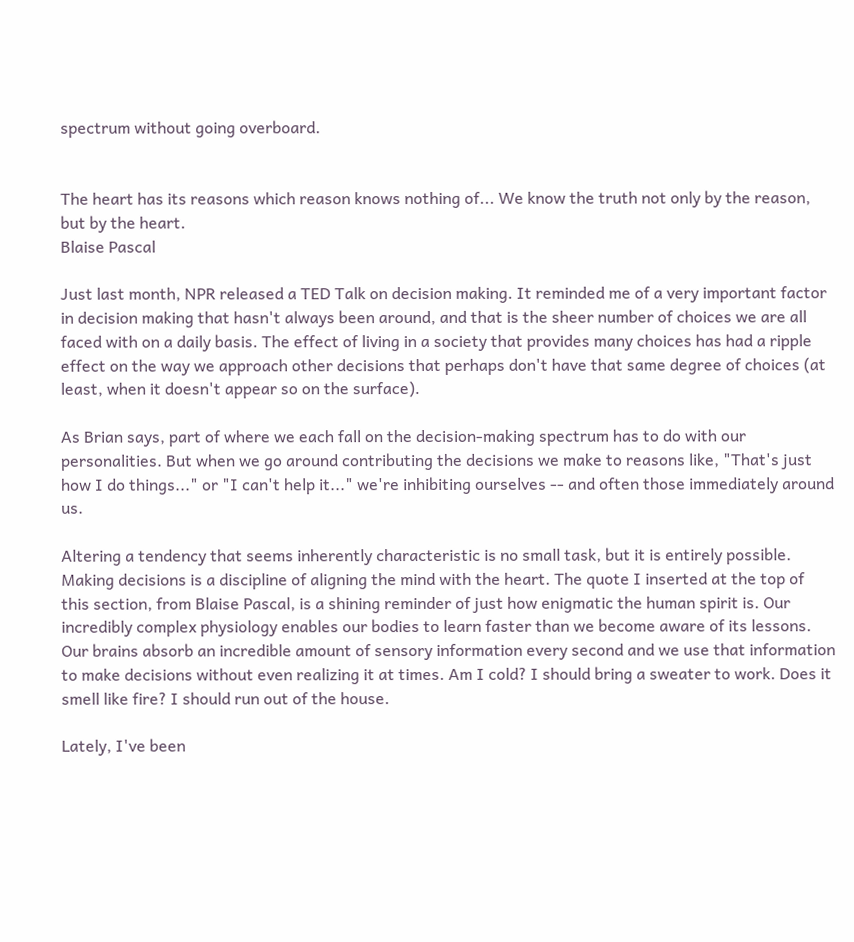spectrum without going overboard.


The heart has its reasons which reason knows nothing of... We know the truth not only by the reason, but by the heart.
Blaise Pascal

Just last month, NPR released a TED Talk on decision making. It reminded me of a very important factor in decision making that hasn't always been around, and that is the sheer number of choices we are all faced with on a daily basis. The effect of living in a society that provides many choices has had a ripple effect on the way we approach other decisions that perhaps don't have that same degree of choices (at least, when it doesn't appear so on the surface).

As Brian says, part of where we each fall on the decision-making spectrum has to do with our personalities. But when we go around contributing the decisions we make to reasons like, "That's just how I do things..." or "I can't help it..." we're inhibiting ourselves -- and often those immediately around us.

Altering a tendency that seems inherently characteristic is no small task, but it is entirely possible. Making decisions is a discipline of aligning the mind with the heart. The quote I inserted at the top of this section, from Blaise Pascal, is a shining reminder of just how enigmatic the human spirit is. Our incredibly complex physiology enables our bodies to learn faster than we become aware of its lessons. Our brains absorb an incredible amount of sensory information every second and we use that information to make decisions without even realizing it at times. Am I cold? I should bring a sweater to work. Does it smell like fire? I should run out of the house.

Lately, I've been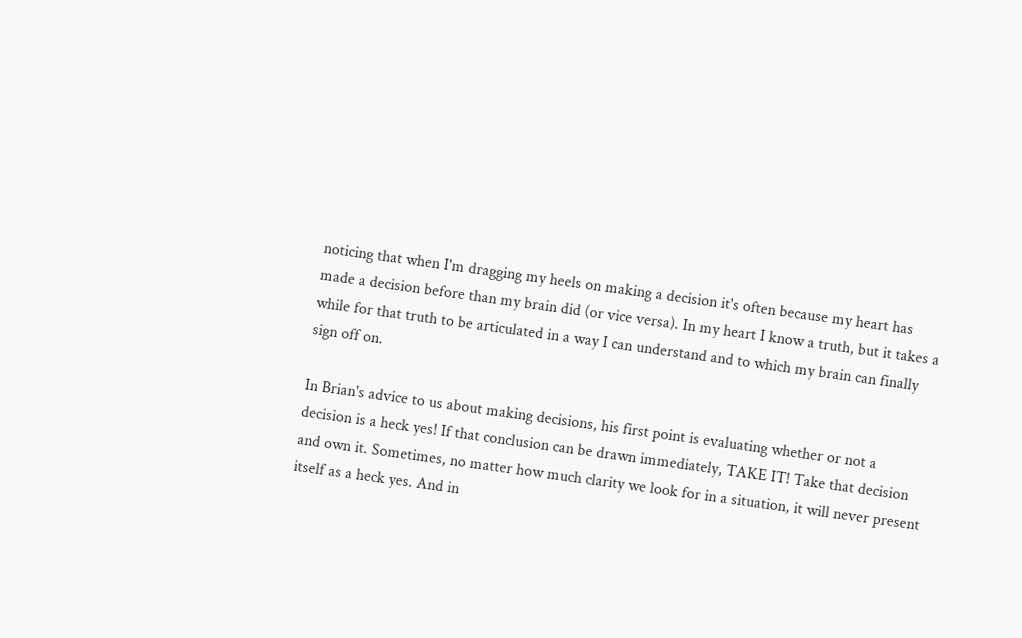noticing that when I'm dragging my heels on making a decision it's often because my heart has made a decision before than my brain did (or vice versa). In my heart I know a truth, but it takes a while for that truth to be articulated in a way I can understand and to which my brain can finally sign off on.

In Brian's advice to us about making decisions, his first point is evaluating whether or not a decision is a heck yes! If that conclusion can be drawn immediately, TAKE IT! Take that decision and own it. Sometimes, no matter how much clarity we look for in a situation, it will never present itself as a heck yes. And in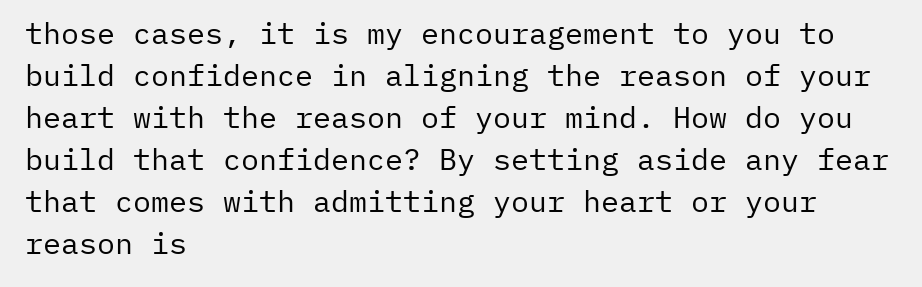those cases, it is my encouragement to you to build confidence in aligning the reason of your heart with the reason of your mind. How do you build that confidence? By setting aside any fear that comes with admitting your heart or your reason is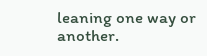leaning one way or another.